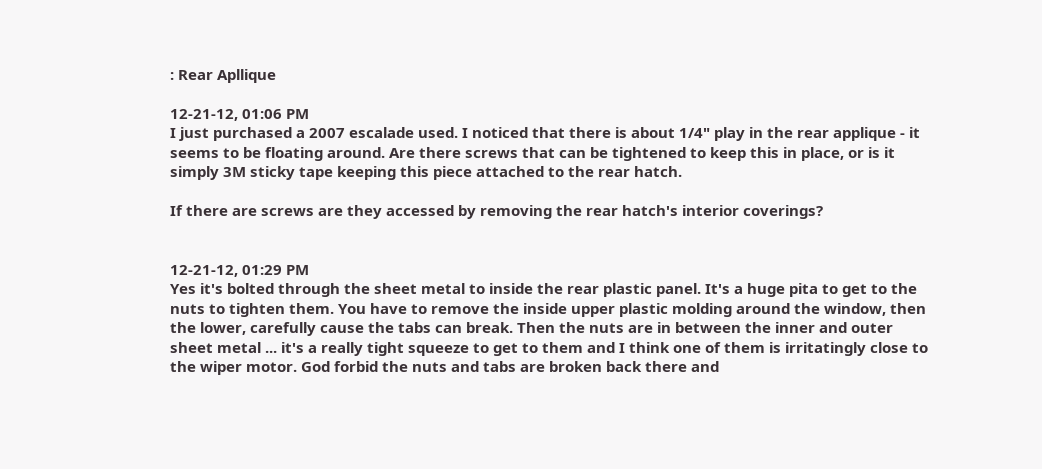: Rear Apllique

12-21-12, 01:06 PM
I just purchased a 2007 escalade used. I noticed that there is about 1/4" play in the rear applique - it seems to be floating around. Are there screws that can be tightened to keep this in place, or is it simply 3M sticky tape keeping this piece attached to the rear hatch.

If there are screws are they accessed by removing the rear hatch's interior coverings?


12-21-12, 01:29 PM
Yes it's bolted through the sheet metal to inside the rear plastic panel. It's a huge pita to get to the nuts to tighten them. You have to remove the inside upper plastic molding around the window, then the lower, carefully cause the tabs can break. Then the nuts are in between the inner and outer sheet metal ... it's a really tight squeeze to get to them and I think one of them is irritatingly close to the wiper motor. God forbid the nuts and tabs are broken back there and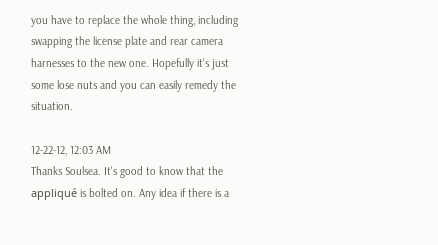you have to replace the whole thing, including swapping the license plate and rear camera harnesses to the new one. Hopefully it's just some lose nuts and you can easily remedy the situation.

12-22-12, 12:03 AM
Thanks Soulsea. It's good to know that the appliqué is bolted on. Any idea if there is a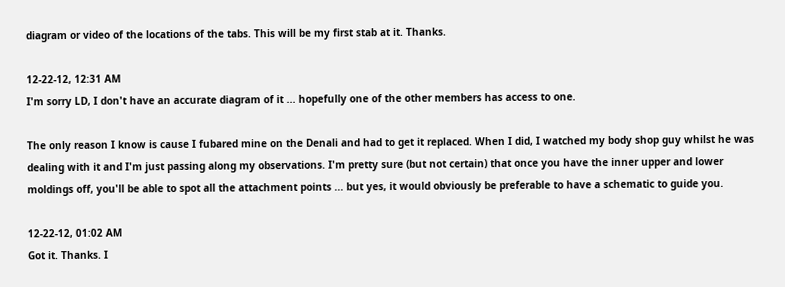diagram or video of the locations of the tabs. This will be my first stab at it. Thanks.

12-22-12, 12:31 AM
I'm sorry LD, I don't have an accurate diagram of it ... hopefully one of the other members has access to one.

The only reason I know is cause I fubared mine on the Denali and had to get it replaced. When I did, I watched my body shop guy whilst he was dealing with it and I'm just passing along my observations. I'm pretty sure (but not certain) that once you have the inner upper and lower moldings off, you'll be able to spot all the attachment points ... but yes, it would obviously be preferable to have a schematic to guide you.

12-22-12, 01:02 AM
Got it. Thanks. I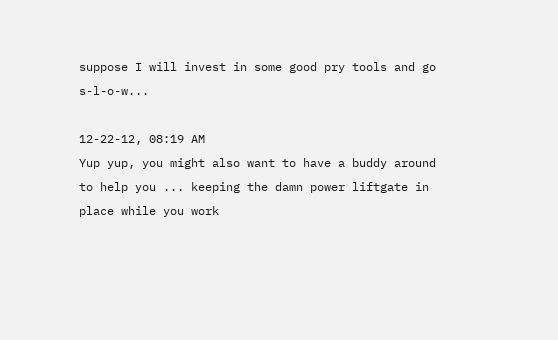suppose I will invest in some good pry tools and go s-l-o-w...

12-22-12, 08:19 AM
Yup yup, you might also want to have a buddy around to help you ... keeping the damn power liftgate in place while you work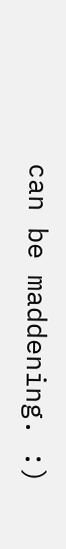can be maddening. :)